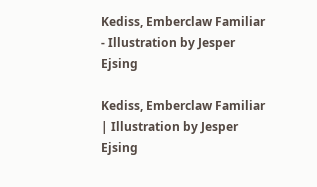Kediss, Emberclaw Familiar - Illustration by Jesper Ejsing

Kediss, Emberclaw Familiar | Illustration by Jesper Ejsing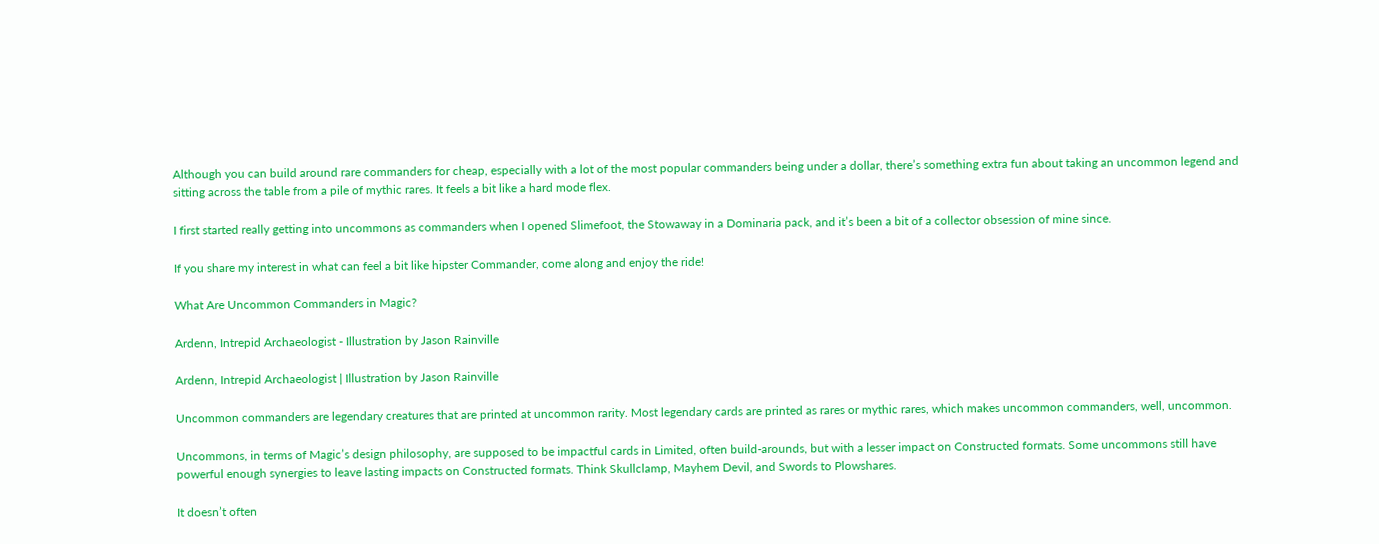Although you can build around rare commanders for cheap, especially with a lot of the most popular commanders being under a dollar, there’s something extra fun about taking an uncommon legend and sitting across the table from a pile of mythic rares. It feels a bit like a hard mode flex.

I first started really getting into uncommons as commanders when I opened Slimefoot, the Stowaway in a Dominaria pack, and it’s been a bit of a collector obsession of mine since.

If you share my interest in what can feel a bit like hipster Commander, come along and enjoy the ride!

What Are Uncommon Commanders in Magic?

Ardenn, Intrepid Archaeologist - Illustration by Jason Rainville

Ardenn, Intrepid Archaeologist | Illustration by Jason Rainville

Uncommon commanders are legendary creatures that are printed at uncommon rarity. Most legendary cards are printed as rares or mythic rares, which makes uncommon commanders, well, uncommon.

Uncommons, in terms of Magic’s design philosophy, are supposed to be impactful cards in Limited, often build-arounds, but with a lesser impact on Constructed formats. Some uncommons still have powerful enough synergies to leave lasting impacts on Constructed formats. Think Skullclamp, Mayhem Devil, and Swords to Plowshares.

It doesn’t often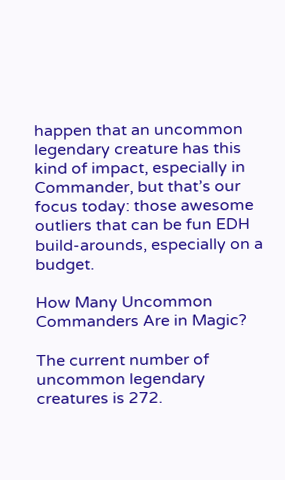happen that an uncommon legendary creature has this kind of impact, especially in Commander, but that’s our focus today: those awesome outliers that can be fun EDH build-arounds, especially on a budget.

How Many Uncommon Commanders Are in Magic?

The current number of uncommon legendary creatures is 272.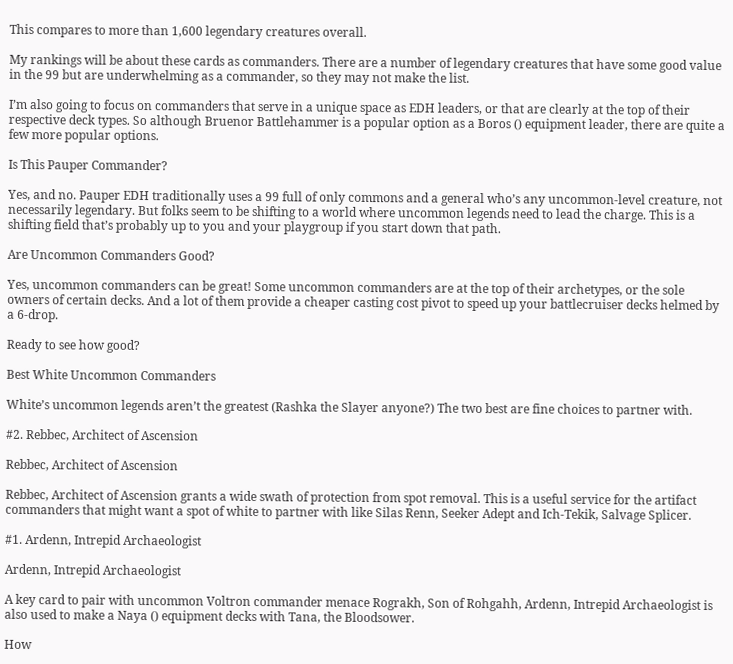This compares to more than 1,600 legendary creatures overall.

My rankings will be about these cards as commanders. There are a number of legendary creatures that have some good value in the 99 but are underwhelming as a commander, so they may not make the list.

I’m also going to focus on commanders that serve in a unique space as EDH leaders, or that are clearly at the top of their respective deck types. So although Bruenor Battlehammer is a popular option as a Boros () equipment leader, there are quite a few more popular options.

Is This Pauper Commander?

Yes, and no. Pauper EDH traditionally uses a 99 full of only commons and a general who’s any uncommon-level creature, not necessarily legendary. But folks seem to be shifting to a world where uncommon legends need to lead the charge. This is a shifting field that’s probably up to you and your playgroup if you start down that path.

Are Uncommon Commanders Good?

Yes, uncommon commanders can be great! Some uncommon commanders are at the top of their archetypes, or the sole owners of certain decks. And a lot of them provide a cheaper casting cost pivot to speed up your battlecruiser decks helmed by a 6-drop.

Ready to see how good?

Best White Uncommon Commanders

White’s uncommon legends aren’t the greatest (Rashka the Slayer anyone?) The two best are fine choices to partner with.

#2. Rebbec, Architect of Ascension

Rebbec, Architect of Ascension

Rebbec, Architect of Ascension grants a wide swath of protection from spot removal. This is a useful service for the artifact commanders that might want a spot of white to partner with like Silas Renn, Seeker Adept and Ich-Tekik, Salvage Splicer.

#1. Ardenn, Intrepid Archaeologist

Ardenn, Intrepid Archaeologist

A key card to pair with uncommon Voltron commander menace Rograkh, Son of Rohgahh, Ardenn, Intrepid Archaeologist is also used to make a Naya () equipment decks with Tana, the Bloodsower.

How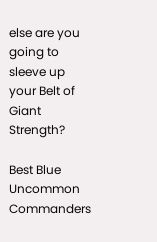else are you going to sleeve up your Belt of Giant Strength?

Best Blue Uncommon Commanders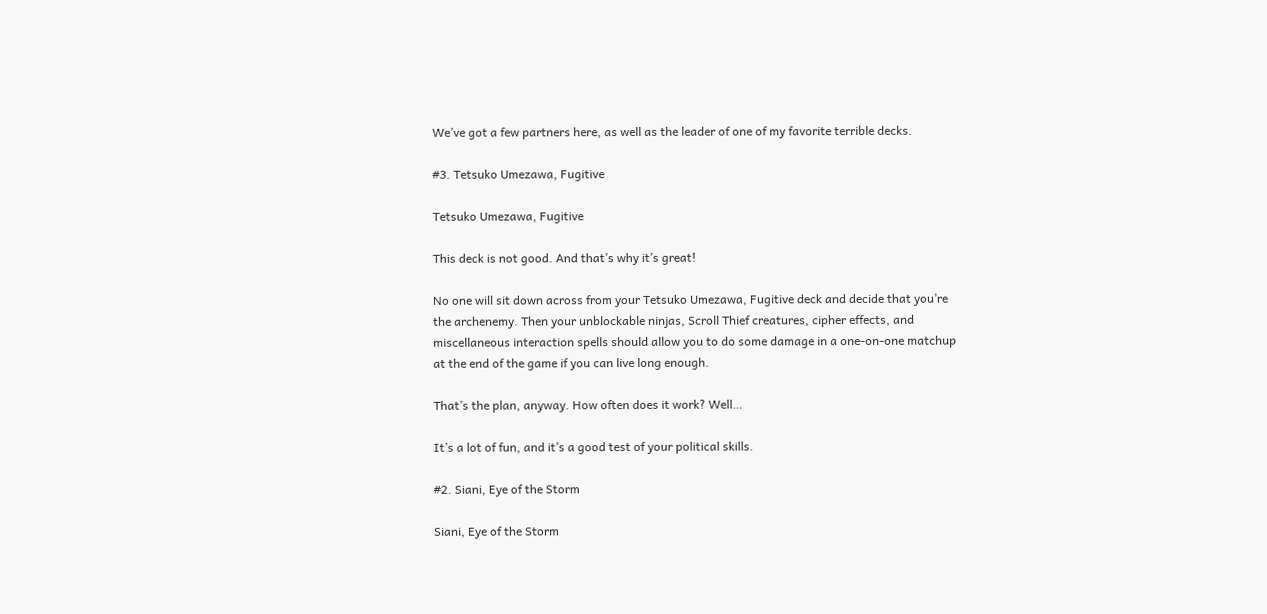We’ve got a few partners here, as well as the leader of one of my favorite terrible decks.

#3. Tetsuko Umezawa, Fugitive

Tetsuko Umezawa, Fugitive

This deck is not good. And that’s why it’s great!

No one will sit down across from your Tetsuko Umezawa, Fugitive deck and decide that you’re the archenemy. Then your unblockable ninjas, Scroll Thief creatures, cipher effects, and miscellaneous interaction spells should allow you to do some damage in a one-on-one matchup at the end of the game if you can live long enough.

That’s the plan, anyway. How often does it work? Well…

It’s a lot of fun, and it’s a good test of your political skills.

#2. Siani, Eye of the Storm

Siani, Eye of the Storm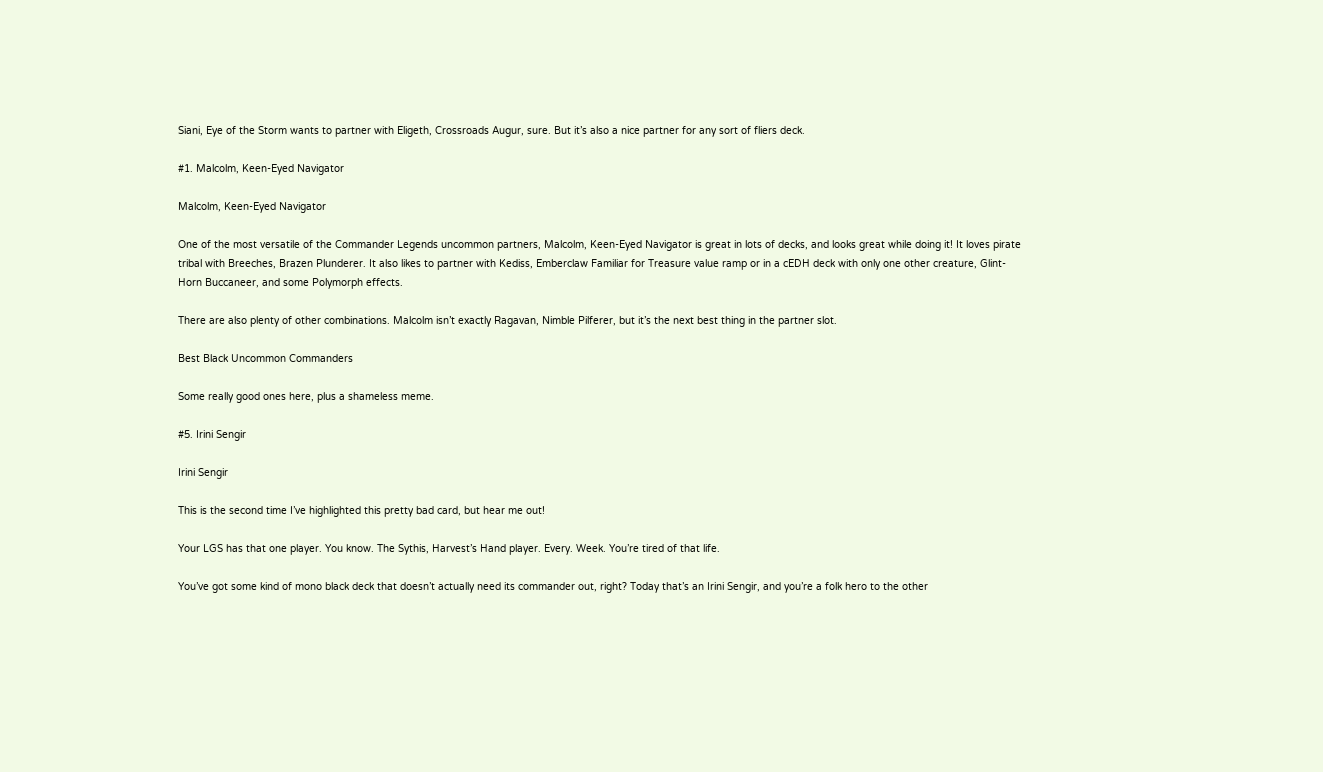Siani, Eye of the Storm wants to partner with Eligeth, Crossroads Augur, sure. But it’s also a nice partner for any sort of fliers deck.

#1. Malcolm, Keen-Eyed Navigator

Malcolm, Keen-Eyed Navigator

One of the most versatile of the Commander Legends uncommon partners, Malcolm, Keen-Eyed Navigator is great in lots of decks, and looks great while doing it! It loves pirate tribal with Breeches, Brazen Plunderer. It also likes to partner with Kediss, Emberclaw Familiar for Treasure value ramp or in a cEDH deck with only one other creature, Glint-Horn Buccaneer, and some Polymorph effects.

There are also plenty of other combinations. Malcolm isn’t exactly Ragavan, Nimble Pilferer, but it’s the next best thing in the partner slot.

Best Black Uncommon Commanders

Some really good ones here, plus a shameless meme.

#5. Irini Sengir

Irini Sengir

This is the second time I’ve highlighted this pretty bad card, but hear me out!

Your LGS has that one player. You know. The Sythis, Harvest’s Hand player. Every. Week. You’re tired of that life.

You’ve got some kind of mono black deck that doesn’t actually need its commander out, right? Today that’s an Irini Sengir, and you’re a folk hero to the other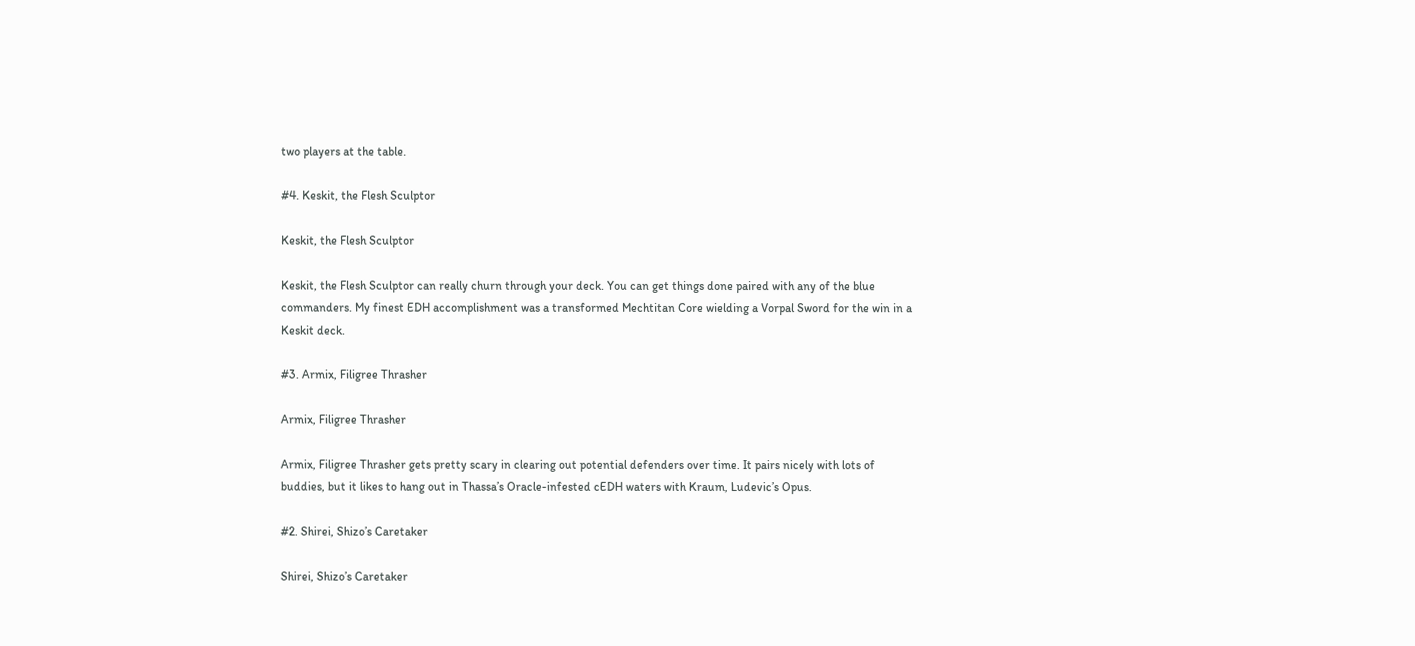two players at the table.

#4. Keskit, the Flesh Sculptor

Keskit, the Flesh Sculptor

Keskit, the Flesh Sculptor can really churn through your deck. You can get things done paired with any of the blue commanders. My finest EDH accomplishment was a transformed Mechtitan Core wielding a Vorpal Sword for the win in a Keskit deck.

#3. Armix, Filigree Thrasher

Armix, Filigree Thrasher

Armix, Filigree Thrasher gets pretty scary in clearing out potential defenders over time. It pairs nicely with lots of buddies, but it likes to hang out in Thassa’s Oracle-infested cEDH waters with Kraum, Ludevic’s Opus.

#2. Shirei, Shizo’s Caretaker

Shirei, Shizo’s Caretaker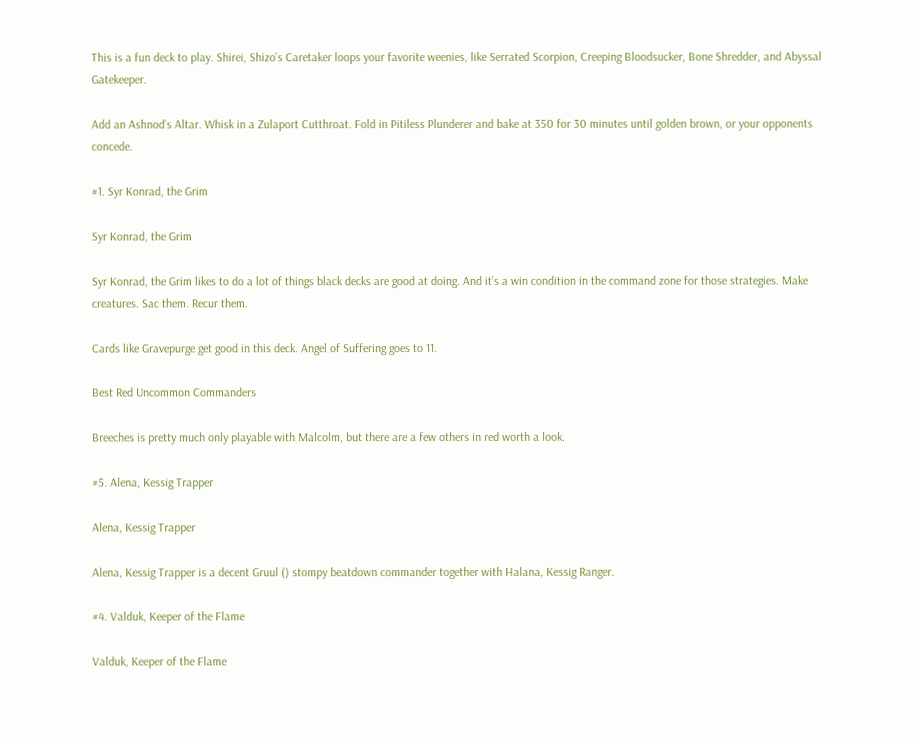This is a fun deck to play. Shirei, Shizo’s Caretaker loops your favorite weenies, like Serrated Scorpion, Creeping Bloodsucker, Bone Shredder, and Abyssal Gatekeeper.

Add an Ashnod’s Altar. Whisk in a Zulaport Cutthroat. Fold in Pitiless Plunderer and bake at 350 for 30 minutes until golden brown, or your opponents concede.

#1. Syr Konrad, the Grim

Syr Konrad, the Grim

Syr Konrad, the Grim likes to do a lot of things black decks are good at doing. And it’s a win condition in the command zone for those strategies. Make creatures. Sac them. Recur them.

Cards like Gravepurge get good in this deck. Angel of Suffering goes to 11.

Best Red Uncommon Commanders

Breeches is pretty much only playable with Malcolm, but there are a few others in red worth a look.

#5. Alena, Kessig Trapper

Alena, Kessig Trapper

Alena, Kessig Trapper is a decent Gruul () stompy beatdown commander together with Halana, Kessig Ranger.

#4. Valduk, Keeper of the Flame

Valduk, Keeper of the Flame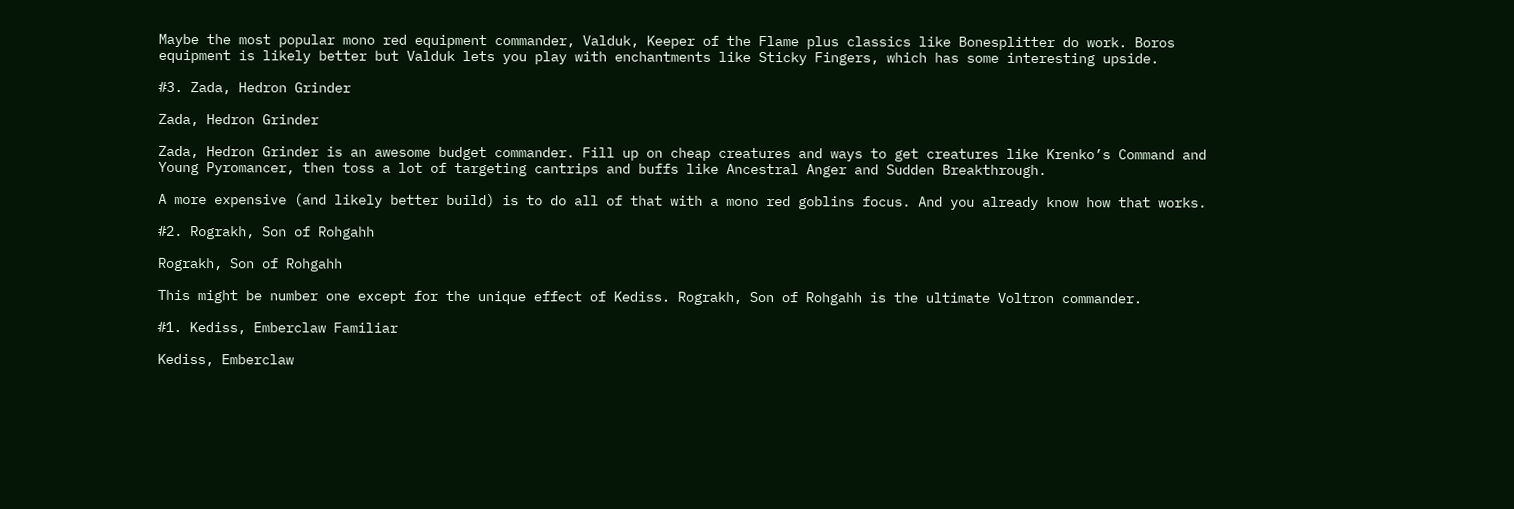Maybe the most popular mono red equipment commander, Valduk, Keeper of the Flame plus classics like Bonesplitter do work. Boros equipment is likely better but Valduk lets you play with enchantments like Sticky Fingers, which has some interesting upside.

#3. Zada, Hedron Grinder

Zada, Hedron Grinder

Zada, Hedron Grinder is an awesome budget commander. Fill up on cheap creatures and ways to get creatures like Krenko’s Command and Young Pyromancer, then toss a lot of targeting cantrips and buffs like Ancestral Anger and Sudden Breakthrough.

A more expensive (and likely better build) is to do all of that with a mono red goblins focus. And you already know how that works.

#2. Rograkh, Son of Rohgahh

Rograkh, Son of Rohgahh

This might be number one except for the unique effect of Kediss. Rograkh, Son of Rohgahh is the ultimate Voltron commander.

#1. Kediss, Emberclaw Familiar

Kediss, Emberclaw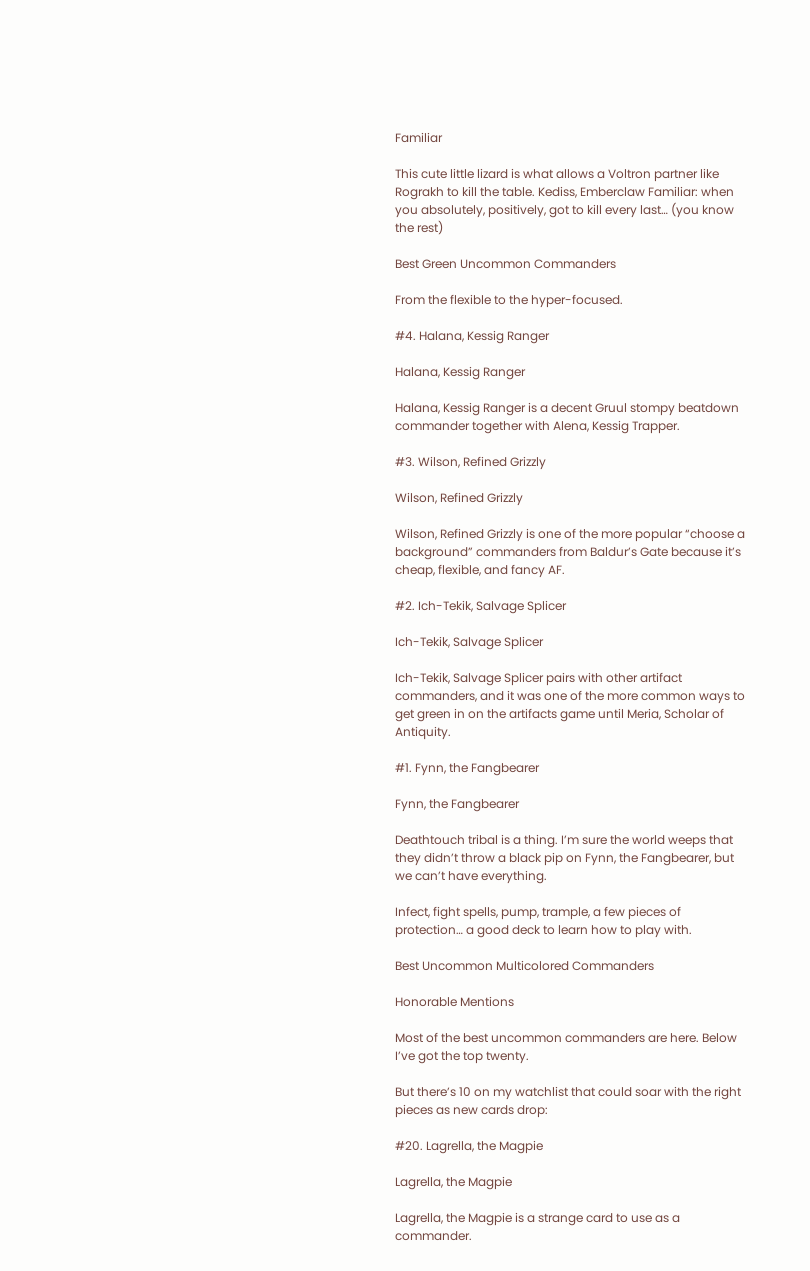Familiar

This cute little lizard is what allows a Voltron partner like Rograkh to kill the table. Kediss, Emberclaw Familiar: when you absolutely, positively, got to kill every last… (you know the rest)

Best Green Uncommon Commanders

From the flexible to the hyper-focused.

#4. Halana, Kessig Ranger

Halana, Kessig Ranger

Halana, Kessig Ranger is a decent Gruul stompy beatdown commander together with Alena, Kessig Trapper.

#3. Wilson, Refined Grizzly

Wilson, Refined Grizzly

Wilson, Refined Grizzly is one of the more popular “choose a background” commanders from Baldur’s Gate because it’s cheap, flexible, and fancy AF.

#2. Ich-Tekik, Salvage Splicer

Ich-Tekik, Salvage Splicer

Ich-Tekik, Salvage Splicer pairs with other artifact commanders, and it was one of the more common ways to get green in on the artifacts game until Meria, Scholar of Antiquity.

#1. Fynn, the Fangbearer

Fynn, the Fangbearer

Deathtouch tribal is a thing. I’m sure the world weeps that they didn’t throw a black pip on Fynn, the Fangbearer, but we can’t have everything.

Infect, fight spells, pump, trample, a few pieces of protection… a good deck to learn how to play with.

Best Uncommon Multicolored Commanders

Honorable Mentions

Most of the best uncommon commanders are here. Below I’ve got the top twenty.

But there’s 10 on my watchlist that could soar with the right pieces as new cards drop:

#20. Lagrella, the Magpie

Lagrella, the Magpie

Lagrella, the Magpie is a strange card to use as a commander.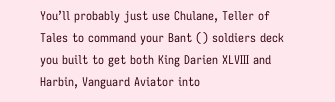You’ll probably just use Chulane, Teller of Tales to command your Bant () soldiers deck you built to get both King Darien XLVIII and Harbin, Vanguard Aviator into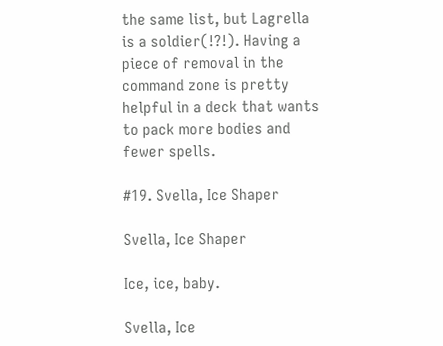the same list, but Lagrella is a soldier(!?!). Having a piece of removal in the command zone is pretty helpful in a deck that wants to pack more bodies and fewer spells.

#19. Svella, Ice Shaper

Svella, Ice Shaper

Ice, ice, baby.

Svella, Ice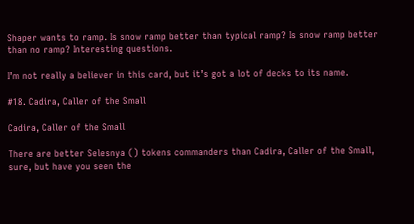Shaper wants to ramp. Is snow ramp better than typical ramp? Is snow ramp better than no ramp? Interesting questions.

I’m not really a believer in this card, but it’s got a lot of decks to its name.

#18. Cadira, Caller of the Small

Cadira, Caller of the Small

There are better Selesnya () tokens commanders than Cadira, Caller of the Small, sure, but have you seen the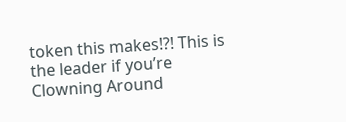token this makes!?! This is the leader if you’re Clowning Around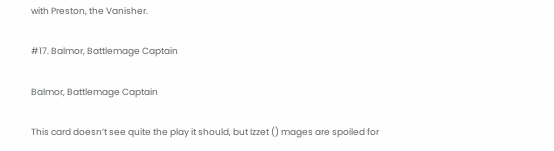with Preston, the Vanisher.

#17. Balmor, Battlemage Captain

Balmor, Battlemage Captain

This card doesn’t see quite the play it should, but Izzet () mages are spoiled for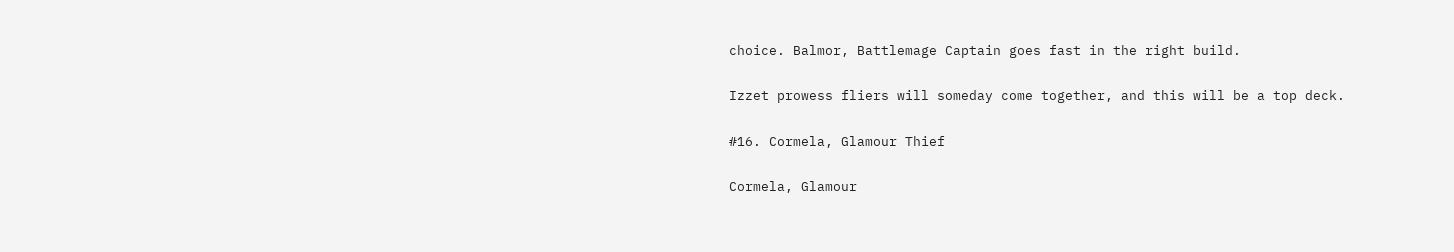choice. Balmor, Battlemage Captain goes fast in the right build.

Izzet prowess fliers will someday come together, and this will be a top deck.

#16. Cormela, Glamour Thief

Cormela, Glamour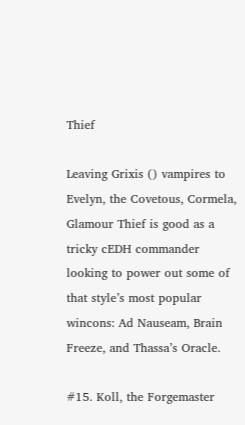Thief

Leaving Grixis () vampires to Evelyn, the Covetous, Cormela, Glamour Thief is good as a tricky cEDH commander looking to power out some of that style’s most popular wincons: Ad Nauseam, Brain Freeze, and Thassa’s Oracle.

#15. Koll, the Forgemaster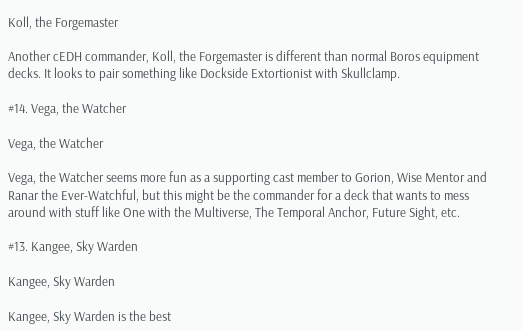Koll, the Forgemaster

Another cEDH commander, Koll, the Forgemaster is different than normal Boros equipment decks. It looks to pair something like Dockside Extortionist with Skullclamp.

#14. Vega, the Watcher

Vega, the Watcher

Vega, the Watcher seems more fun as a supporting cast member to Gorion, Wise Mentor and Ranar the Ever-Watchful, but this might be the commander for a deck that wants to mess around with stuff like One with the Multiverse, The Temporal Anchor, Future Sight, etc.

#13. Kangee, Sky Warden

Kangee, Sky Warden

Kangee, Sky Warden is the best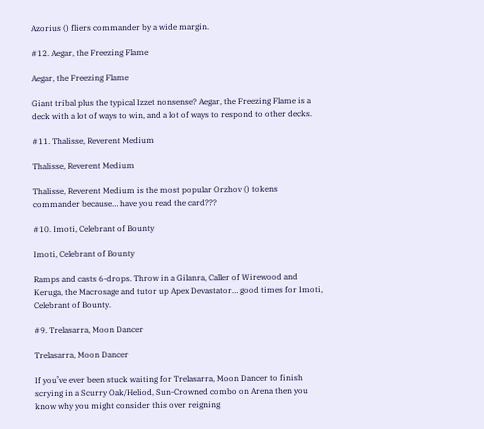Azorius () fliers commander by a wide margin.

#12. Aegar, the Freezing Flame

Aegar, the Freezing Flame

Giant tribal plus the typical Izzet nonsense? Aegar, the Freezing Flame is a deck with a lot of ways to win, and a lot of ways to respond to other decks.

#11. Thalisse, Reverent Medium

Thalisse, Reverent Medium

Thalisse, Reverent Medium is the most popular Orzhov () tokens commander because… have you read the card???

#10. Imoti, Celebrant of Bounty

Imoti, Celebrant of Bounty

Ramps and casts 6-drops. Throw in a Gilanra, Caller of Wirewood and Keruga, the Macrosage and tutor up Apex Devastator… good times for Imoti, Celebrant of Bounty.

#9. Trelasarra, Moon Dancer

Trelasarra, Moon Dancer

If you’ve ever been stuck waiting for Trelasarra, Moon Dancer to finish scrying in a Scurry Oak/Heliod, Sun-Crowned combo on Arena then you know why you might consider this over reigning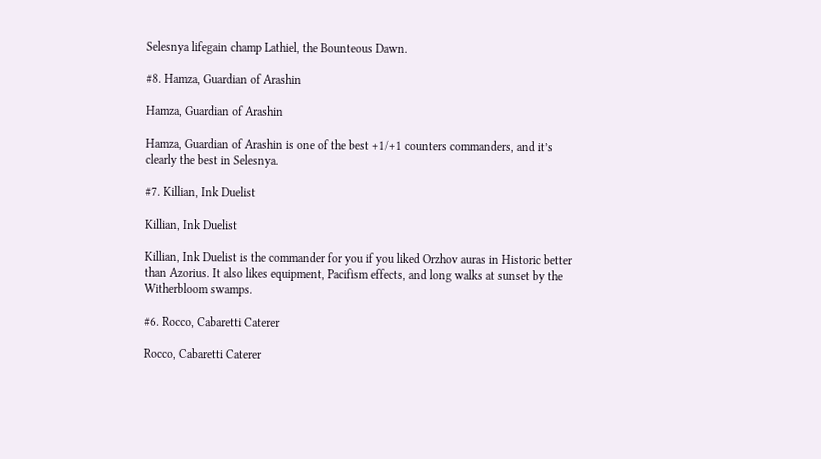Selesnya lifegain champ Lathiel, the Bounteous Dawn.

#8. Hamza, Guardian of Arashin

Hamza, Guardian of Arashin

Hamza, Guardian of Arashin is one of the best +1/+1 counters commanders, and it’s clearly the best in Selesnya.

#7. Killian, Ink Duelist

Killian, Ink Duelist

Killian, Ink Duelist is the commander for you if you liked Orzhov auras in Historic better than Azorius. It also likes equipment, Pacifism effects, and long walks at sunset by the Witherbloom swamps.

#6. Rocco, Cabaretti Caterer

Rocco, Cabaretti Caterer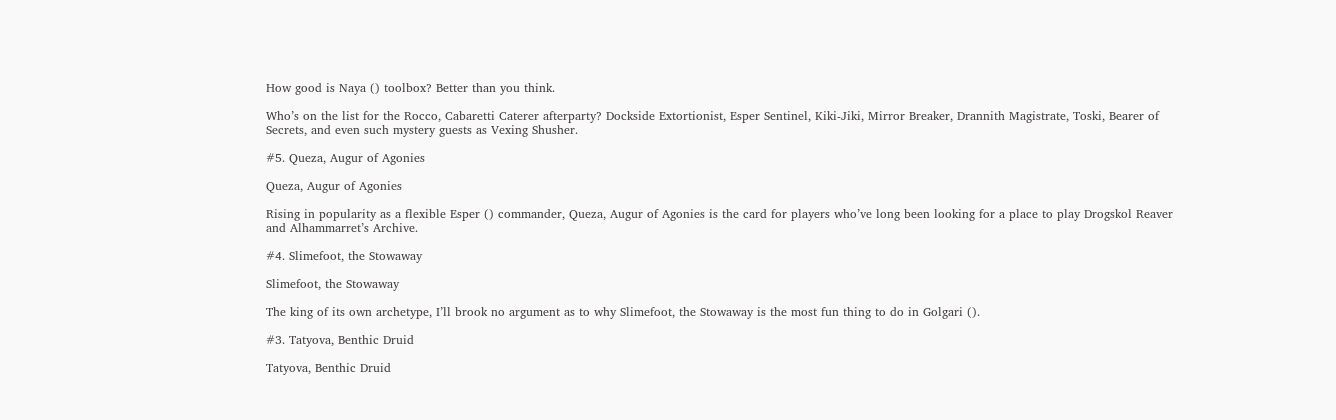How good is Naya () toolbox? Better than you think.

Who’s on the list for the Rocco, Cabaretti Caterer afterparty? Dockside Extortionist, Esper Sentinel, Kiki-Jiki, Mirror Breaker, Drannith Magistrate, Toski, Bearer of Secrets, and even such mystery guests as Vexing Shusher.

#5. Queza, Augur of Agonies

Queza, Augur of Agonies

Rising in popularity as a flexible Esper () commander, Queza, Augur of Agonies is the card for players who’ve long been looking for a place to play Drogskol Reaver and Alhammarret’s Archive.

#4. Slimefoot, the Stowaway

Slimefoot, the Stowaway

The king of its own archetype, I’ll brook no argument as to why Slimefoot, the Stowaway is the most fun thing to do in Golgari ().

#3. Tatyova, Benthic Druid

Tatyova, Benthic Druid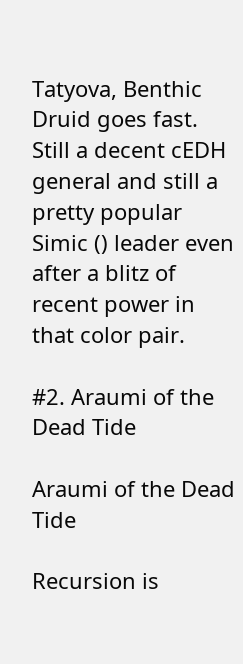Tatyova, Benthic Druid goes fast. Still a decent cEDH general and still a pretty popular Simic () leader even after a blitz of recent power in that color pair.

#2. Araumi of the Dead Tide

Araumi of the Dead Tide

Recursion is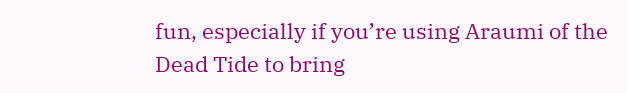fun, especially if you’re using Araumi of the Dead Tide to bring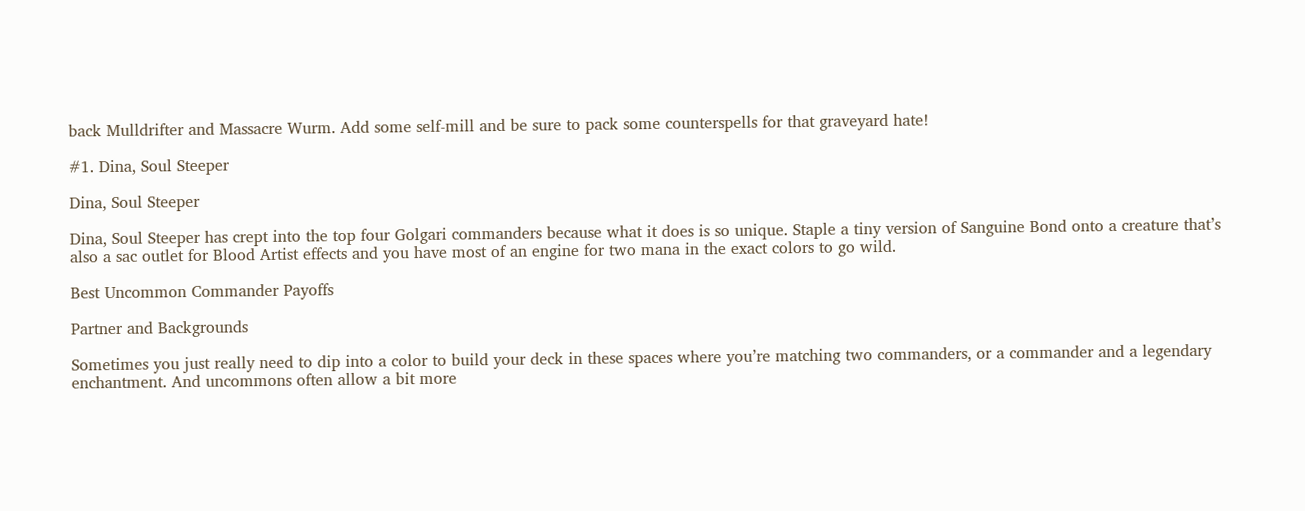back Mulldrifter and Massacre Wurm. Add some self-mill and be sure to pack some counterspells for that graveyard hate!

#1. Dina, Soul Steeper

Dina, Soul Steeper

Dina, Soul Steeper has crept into the top four Golgari commanders because what it does is so unique. Staple a tiny version of Sanguine Bond onto a creature that’s also a sac outlet for Blood Artist effects and you have most of an engine for two mana in the exact colors to go wild.

Best Uncommon Commander Payoffs

Partner and Backgrounds

Sometimes you just really need to dip into a color to build your deck in these spaces where you’re matching two commanders, or a commander and a legendary enchantment. And uncommons often allow a bit more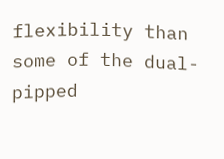flexibility than some of the dual-pipped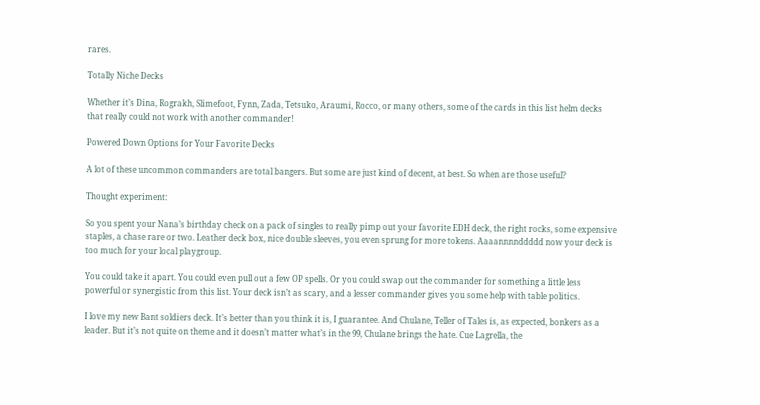rares.

Totally Niche Decks

Whether it’s Dina, Rograkh, Slimefoot, Fynn, Zada, Tetsuko, Araumi, Rocco, or many others, some of the cards in this list helm decks that really could not work with another commander!

Powered Down Options for Your Favorite Decks

A lot of these uncommon commanders are total bangers. But some are just kind of decent, at best. So when are those useful?

Thought experiment:

So you spent your Nana’s birthday check on a pack of singles to really pimp out your favorite EDH deck, the right rocks, some expensive staples, a chase rare or two. Leather deck box, nice double sleeves, you even sprung for more tokens. Aaaannnnddddd now your deck is too much for your local playgroup.

You could take it apart. You could even pull out a few OP spells. Or you could swap out the commander for something a little less powerful or synergistic from this list. Your deck isn’t as scary, and a lesser commander gives you some help with table politics.

I love my new Bant soldiers deck. It’s better than you think it is, I guarantee. And Chulane, Teller of Tales is, as expected, bonkers as a leader. But it’s not quite on theme and it doesn’t matter what’s in the 99, Chulane brings the hate. Cue Lagrella, the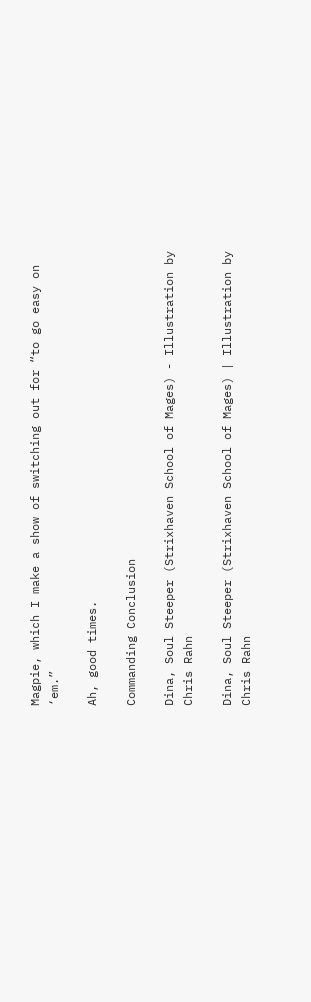Magpie, which I make a show of switching out for “to go easy on ‘em.”

Ah, good times.

Commanding Conclusion

Dina, Soul Steeper (Strixhaven School of Mages) - Illustration by Chris Rahn

Dina, Soul Steeper (Strixhaven School of Mages) | Illustration by Chris Rahn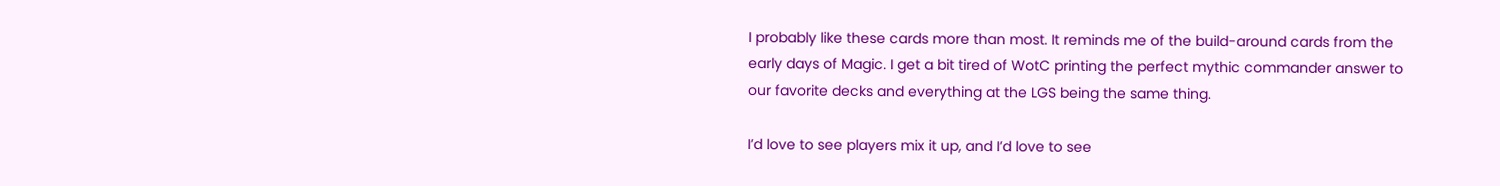I probably like these cards more than most. It reminds me of the build-around cards from the early days of Magic. I get a bit tired of WotC printing the perfect mythic commander answer to our favorite decks and everything at the LGS being the same thing.

I’d love to see players mix it up, and I’d love to see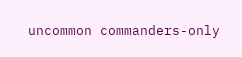uncommon commanders-only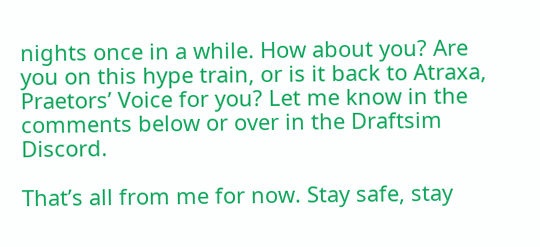nights once in a while. How about you? Are you on this hype train, or is it back to Atraxa, Praetors’ Voice for you? Let me know in the comments below or over in the Draftsim Discord.

That’s all from me for now. Stay safe, stay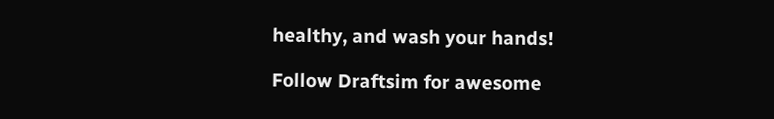healthy, and wash your hands!

Follow Draftsim for awesome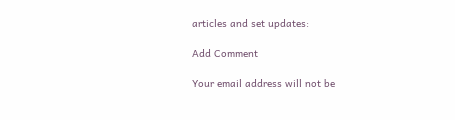articles and set updates:

Add Comment

Your email address will not be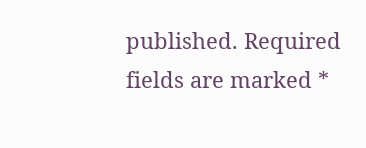published. Required fields are marked *